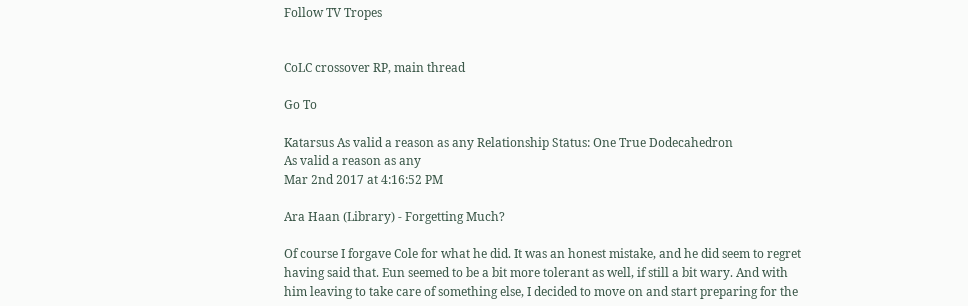Follow TV Tropes


CoLC crossover RP, main thread

Go To

Katarsus As valid a reason as any Relationship Status: One True Dodecahedron
As valid a reason as any
Mar 2nd 2017 at 4:16:52 PM

Ara Haan (Library) - Forgetting Much?

Of course I forgave Cole for what he did. It was an honest mistake, and he did seem to regret having said that. Eun seemed to be a bit more tolerant as well, if still a bit wary. And with him leaving to take care of something else, I decided to move on and start preparing for the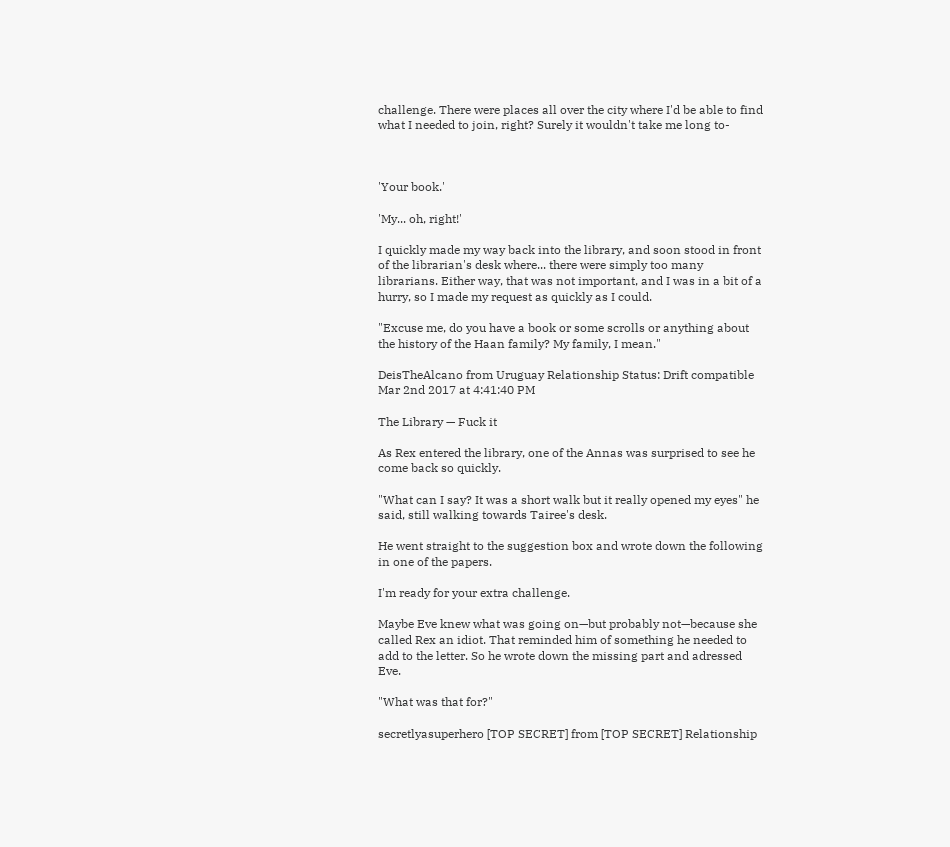challenge. There were places all over the city where I'd be able to find what I needed to join, right? Surely it wouldn't take me long to-



'Your book.'

'My... oh, right!'

I quickly made my way back into the library, and soon stood in front of the librarian's desk where... there were simply too many librarians. Either way, that was not important, and I was in a bit of a hurry, so I made my request as quickly as I could.

"Excuse me, do you have a book or some scrolls or anything about the history of the Haan family? My family, I mean."

DeisTheAlcano from Uruguay Relationship Status: Drift compatible
Mar 2nd 2017 at 4:41:40 PM

The Library — Fuck it

As Rex entered the library, one of the Annas was surprised to see he come back so quickly.

"What can I say? It was a short walk but it really opened my eyes" he said, still walking towards Tairee's desk.

He went straight to the suggestion box and wrote down the following in one of the papers.

I'm ready for your extra challenge.

Maybe Eve knew what was going on—but probably not—because she called Rex an idiot. That reminded him of something he needed to add to the letter. So he wrote down the missing part and adressed Eve.

"What was that for?"

secretlyasuperhero [TOP SECRET] from [TOP SECRET] Relationship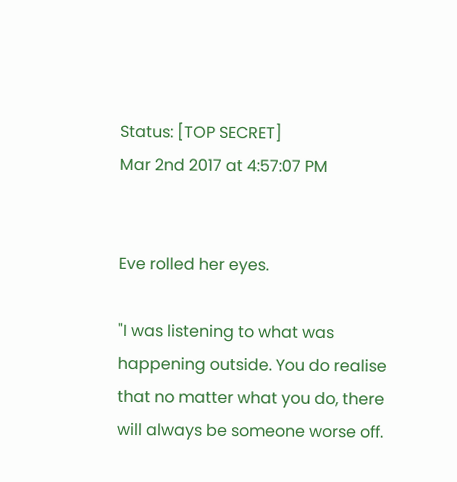Status: [TOP SECRET]
Mar 2nd 2017 at 4:57:07 PM


Eve rolled her eyes.

"I was listening to what was happening outside. You do realise that no matter what you do, there will always be someone worse off.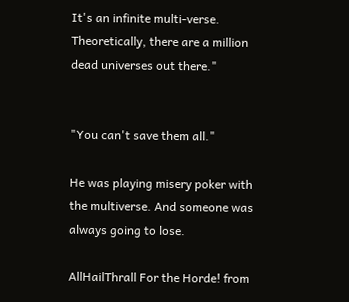It's an infinite multi-verse. Theoretically, there are a million dead universes out there."


"You can't save them all."

He was playing misery poker with the multiverse. And someone was always going to lose.

AllHailThrall For the Horde! from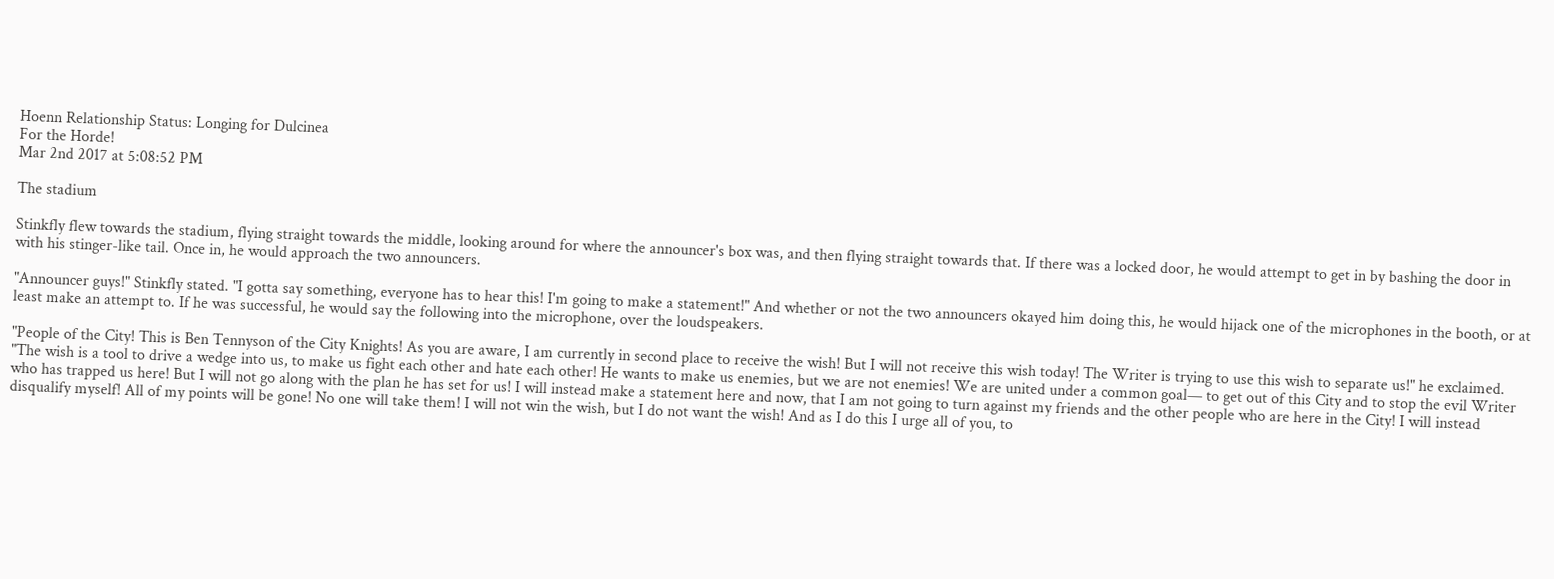Hoenn Relationship Status: Longing for Dulcinea
For the Horde!
Mar 2nd 2017 at 5:08:52 PM

The stadium

Stinkfly flew towards the stadium, flying straight towards the middle, looking around for where the announcer's box was, and then flying straight towards that. If there was a locked door, he would attempt to get in by bashing the door in with his stinger-like tail. Once in, he would approach the two announcers.

"Announcer guys!" Stinkfly stated. "I gotta say something, everyone has to hear this! I'm going to make a statement!" And whether or not the two announcers okayed him doing this, he would hijack one of the microphones in the booth, or at least make an attempt to. If he was successful, he would say the following into the microphone, over the loudspeakers.

"People of the City! This is Ben Tennyson of the City Knights! As you are aware, I am currently in second place to receive the wish! But I will not receive this wish today! The Writer is trying to use this wish to separate us!" he exclaimed. "The wish is a tool to drive a wedge into us, to make us fight each other and hate each other! He wants to make us enemies, but we are not enemies! We are united under a common goal— to get out of this City and to stop the evil Writer who has trapped us here! But I will not go along with the plan he has set for us! I will instead make a statement here and now, that I am not going to turn against my friends and the other people who are here in the City! I will instead disqualify myself! All of my points will be gone! No one will take them! I will not win the wish, but I do not want the wish! And as I do this I urge all of you, to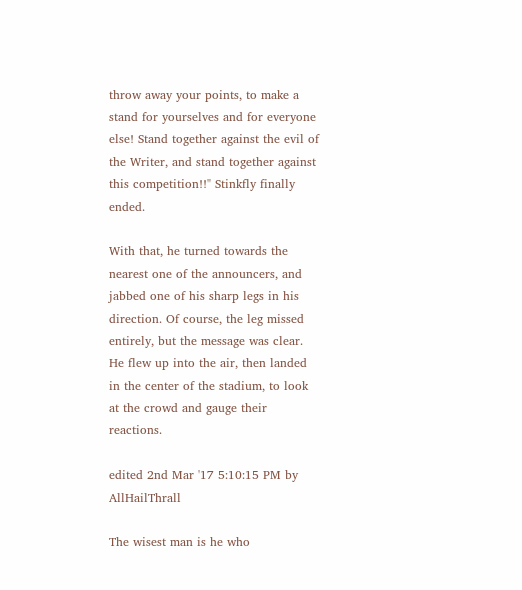throw away your points, to make a stand for yourselves and for everyone else! Stand together against the evil of the Writer, and stand together against this competition!!" Stinkfly finally ended.

With that, he turned towards the nearest one of the announcers, and jabbed one of his sharp legs in his direction. Of course, the leg missed entirely, but the message was clear. He flew up into the air, then landed in the center of the stadium, to look at the crowd and gauge their reactions.

edited 2nd Mar '17 5:10:15 PM by AllHailThrall

The wisest man is he who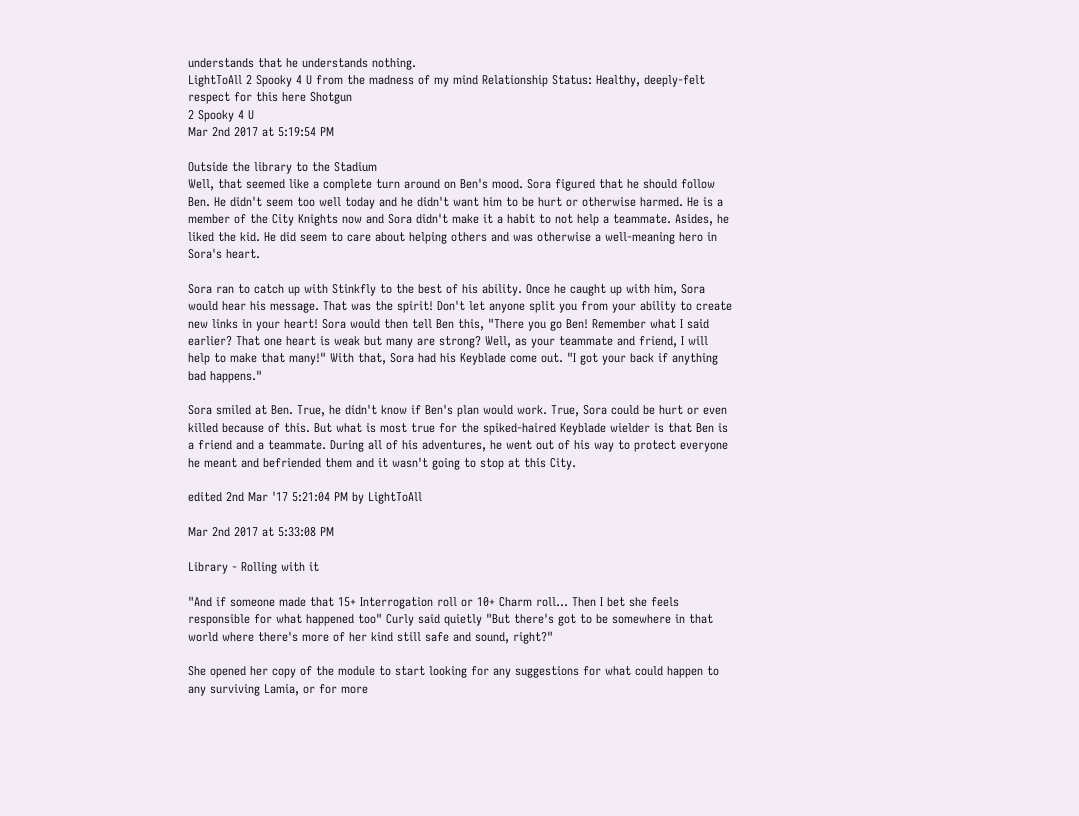understands that he understands nothing.
LightToAll 2 Spooky 4 U from the madness of my mind Relationship Status: Healthy, deeply-felt respect for this here Shotgun
2 Spooky 4 U
Mar 2nd 2017 at 5:19:54 PM

Outside the library to the Stadium
Well, that seemed like a complete turn around on Ben's mood. Sora figured that he should follow Ben. He didn't seem too well today and he didn't want him to be hurt or otherwise harmed. He is a member of the City Knights now and Sora didn't make it a habit to not help a teammate. Asides, he liked the kid. He did seem to care about helping others and was otherwise a well-meaning hero in Sora's heart.

Sora ran to catch up with Stinkfly to the best of his ability. Once he caught up with him, Sora would hear his message. That was the spirit! Don't let anyone split you from your ability to create new links in your heart! Sora would then tell Ben this, "There you go Ben! Remember what I said earlier? That one heart is weak but many are strong? Well, as your teammate and friend, I will help to make that many!" With that, Sora had his Keyblade come out. "I got your back if anything bad happens."

Sora smiled at Ben. True, he didn't know if Ben's plan would work. True, Sora could be hurt or even killed because of this. But what is most true for the spiked-haired Keyblade wielder is that Ben is a friend and a teammate. During all of his adventures, he went out of his way to protect everyone he meant and befriended them and it wasn't going to stop at this City.

edited 2nd Mar '17 5:21:04 PM by LightToAll

Mar 2nd 2017 at 5:33:08 PM

Library - Rolling with it

"And if someone made that 15+ Interrogation roll or 10+ Charm roll... Then I bet she feels responsible for what happened too" Curly said quietly "But there's got to be somewhere in that world where there's more of her kind still safe and sound, right?"

She opened her copy of the module to start looking for any suggestions for what could happen to any surviving Lamia, or for more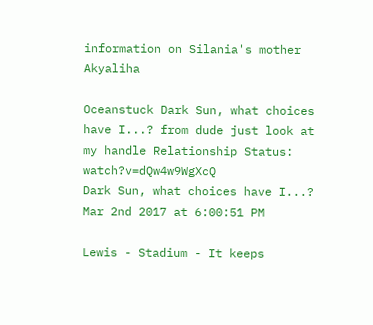information on Silania's mother Akyaliha

Oceanstuck Dark Sun, what choices have I...? from dude just look at my handle Relationship Status: watch?v=dQw4w9WgXcQ
Dark Sun, what choices have I...?
Mar 2nd 2017 at 6:00:51 PM

Lewis - Stadium - It keeps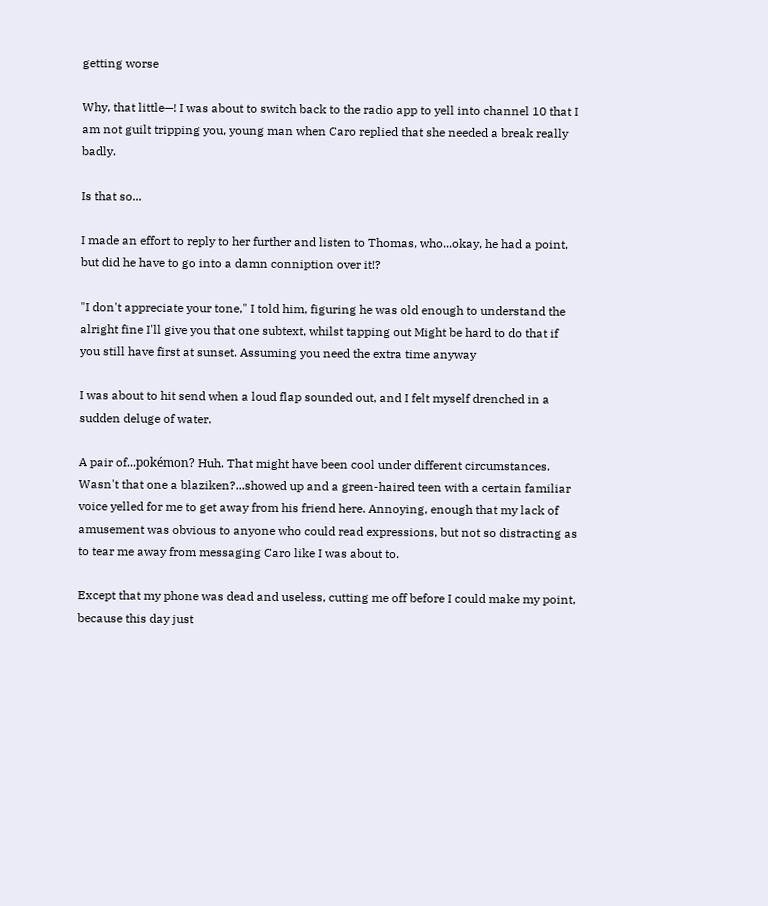getting worse

Why, that little—! I was about to switch back to the radio app to yell into channel 10 that I am not guilt tripping you, young man when Caro replied that she needed a break really badly.

Is that so...

I made an effort to reply to her further and listen to Thomas, who...okay, he had a point, but did he have to go into a damn conniption over it!?

"I don't appreciate your tone," I told him, figuring he was old enough to understand the alright fine I'll give you that one subtext, whilst tapping out Might be hard to do that if you still have first at sunset. Assuming you need the extra time anyway

I was about to hit send when a loud flap sounded out, and I felt myself drenched in a sudden deluge of water.

A pair of...pokémon? Huh. That might have been cool under different circumstances. Wasn't that one a blaziken?...showed up and a green-haired teen with a certain familiar voice yelled for me to get away from his friend here. Annoying, enough that my lack of amusement was obvious to anyone who could read expressions, but not so distracting as to tear me away from messaging Caro like I was about to.

Except that my phone was dead and useless, cutting me off before I could make my point, because this day just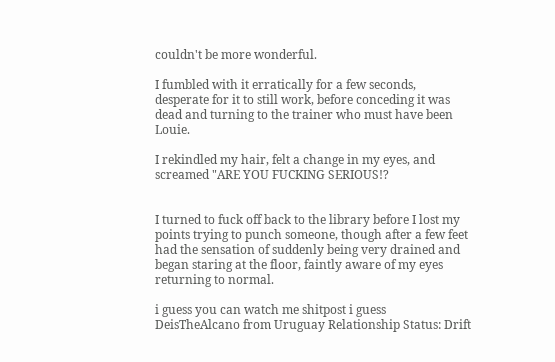couldn't be more wonderful.

I fumbled with it erratically for a few seconds, desperate for it to still work, before conceding it was dead and turning to the trainer who must have been Louie.

I rekindled my hair, felt a change in my eyes, and screamed "ARE YOU FUCKING SERIOUS!?


I turned to fuck off back to the library before I lost my points trying to punch someone, though after a few feet had the sensation of suddenly being very drained and began staring at the floor, faintly aware of my eyes returning to normal.

i guess you can watch me shitpost i guess
DeisTheAlcano from Uruguay Relationship Status: Drift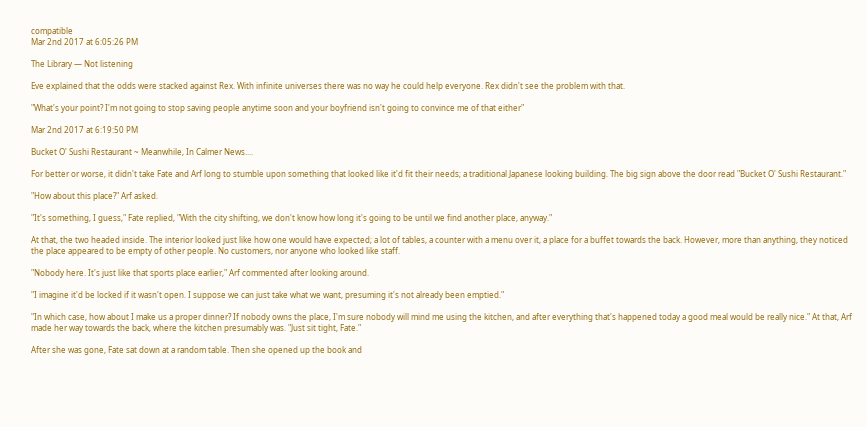compatible
Mar 2nd 2017 at 6:05:26 PM

The Library — Not listening

Eve explained that the odds were stacked against Rex. With infinite universes there was no way he could help everyone. Rex didn't see the problem with that.

"What's your point? I'm not going to stop saving people anytime soon and your boyfriend isn't going to convince me of that either"

Mar 2nd 2017 at 6:19:50 PM

Bucket O' Sushi Restaurant ~ Meanwhile, In Calmer News....

For better or worse, it didn't take Fate and Arf long to stumble upon something that looked like it'd fit their needs; a traditional Japanese looking building. The big sign above the door read "Bucket O' Sushi Restaurant."

"How about this place?" Arf asked.

"It's something, I guess," Fate replied, "With the city shifting, we don't know how long it's going to be until we find another place, anyway."

At that, the two headed inside. The interior looked just like how one would have expected; a lot of tables, a counter with a menu over it, a place for a buffet towards the back. However, more than anything, they noticed the place appeared to be empty of other people. No customers, nor anyone who looked like staff.

"Nobody here. It's just like that sports place earlier," Arf commented after looking around.

"I imagine it'd be locked if it wasn't open. I suppose we can just take what we want, presuming it's not already been emptied."

"In which case, how about I make us a proper dinner? If nobody owns the place, I'm sure nobody will mind me using the kitchen, and after everything that's happened today a good meal would be really nice." At that, Arf made her way towards the back, where the kitchen presumably was. "Just sit tight, Fate."

After she was gone, Fate sat down at a random table. Then she opened up the book and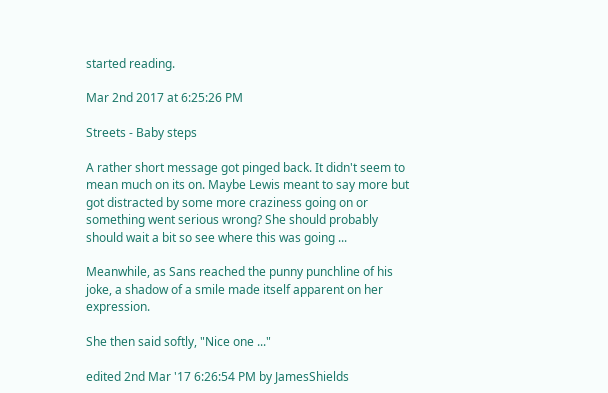started reading.

Mar 2nd 2017 at 6:25:26 PM

Streets - Baby steps

A rather short message got pinged back. It didn't seem to mean much on its on. Maybe Lewis meant to say more but got distracted by some more craziness going on or something went serious wrong? She should probably should wait a bit so see where this was going ...

Meanwhile, as Sans reached the punny punchline of his joke, a shadow of a smile made itself apparent on her expression.

She then said softly, "Nice one ..."

edited 2nd Mar '17 6:26:54 PM by JamesShields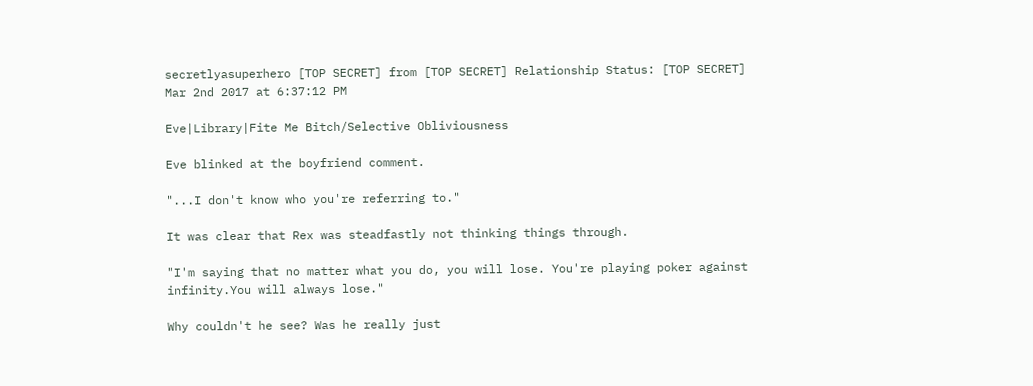secretlyasuperhero [TOP SECRET] from [TOP SECRET] Relationship Status: [TOP SECRET]
Mar 2nd 2017 at 6:37:12 PM

Eve|Library|Fite Me Bitch/Selective Obliviousness

Eve blinked at the boyfriend comment.

"...I don't know who you're referring to."

It was clear that Rex was steadfastly not thinking things through.

"I'm saying that no matter what you do, you will lose. You're playing poker against infinity.You will always lose."

Why couldn't he see? Was he really just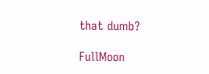that dumb?

FullMoon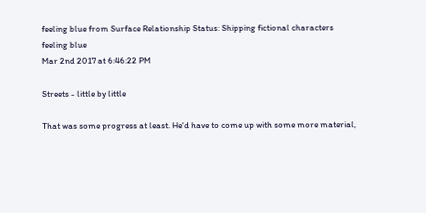feeling blue from Surface Relationship Status: Shipping fictional characters
feeling blue
Mar 2nd 2017 at 6:46:22 PM

Streets - little by little

That was some progress at least. He'd have to come up with some more material,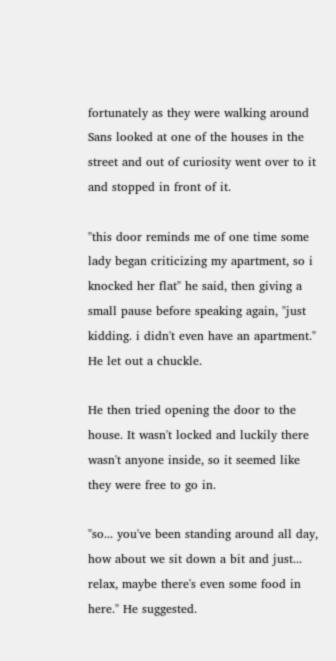fortunately as they were walking around Sans looked at one of the houses in the street and out of curiosity went over to it and stopped in front of it.

"this door reminds me of one time some lady began criticizing my apartment, so i knocked her flat" he said, then giving a small pause before speaking again, "just kidding. i didn't even have an apartment." He let out a chuckle.

He then tried opening the door to the house. It wasn't locked and luckily there wasn't anyone inside, so it seemed like they were free to go in.

"so... you've been standing around all day, how about we sit down a bit and just... relax, maybe there's even some food in here." He suggested.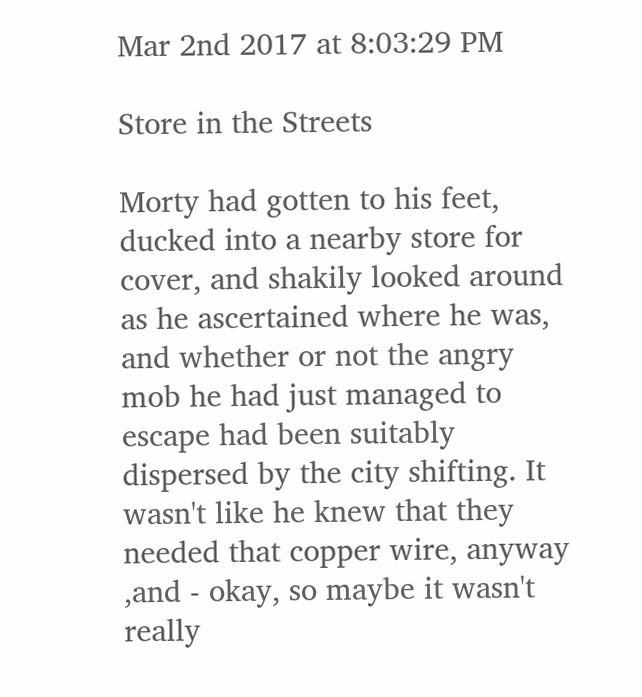Mar 2nd 2017 at 8:03:29 PM

Store in the Streets

Morty had gotten to his feet, ducked into a nearby store for cover, and shakily looked around as he ascertained where he was, and whether or not the angry mob he had just managed to escape had been suitably dispersed by the city shifting. It wasn't like he knew that they needed that copper wire, anyway ,and - okay, so maybe it wasn't really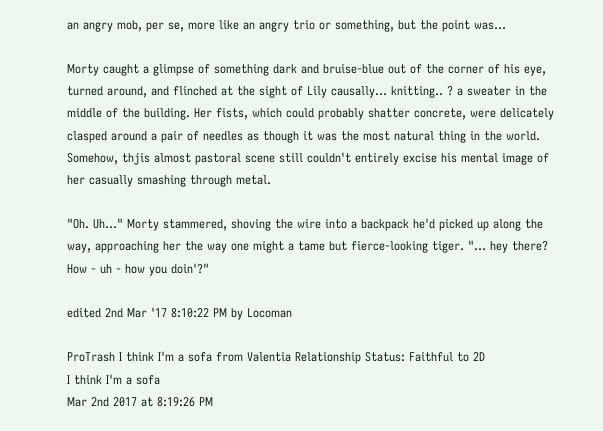an angry mob, per se, more like an angry trio or something, but the point was...

Morty caught a glimpse of something dark and bruise-blue out of the corner of his eye, turned around, and flinched at the sight of Lily causally... knitting.. ? a sweater in the middle of the building. Her fists, which could probably shatter concrete, were delicately clasped around a pair of needles as though it was the most natural thing in the world. Somehow, thjis almost pastoral scene still couldn't entirely excise his mental image of her casually smashing through metal.

"Oh. Uh..." Morty stammered, shoving the wire into a backpack he'd picked up along the way, approaching her the way one might a tame but fierce-looking tiger. "... hey there? How - uh - how you doin'?"

edited 2nd Mar '17 8:10:22 PM by Locoman

ProTrash I think I'm a sofa from Valentia Relationship Status: Faithful to 2D
I think I'm a sofa
Mar 2nd 2017 at 8:19:26 PM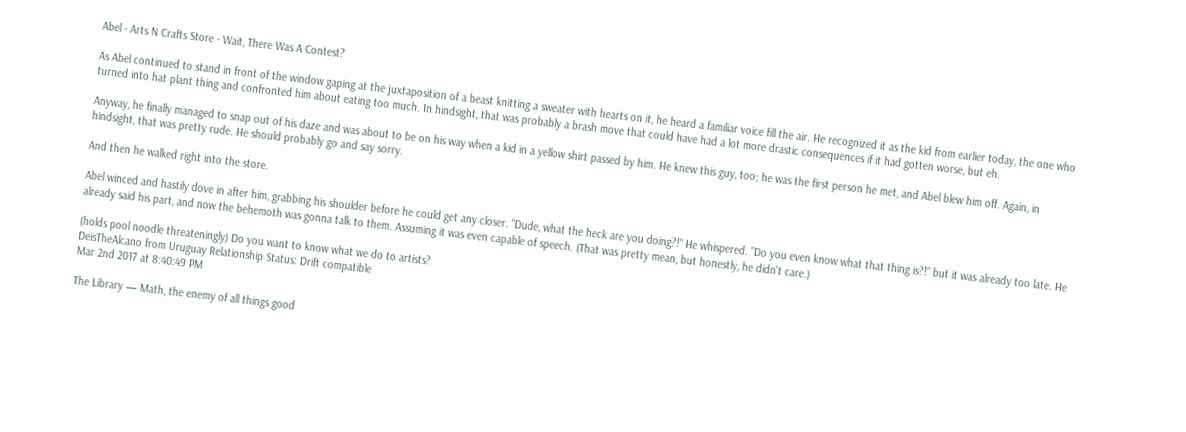Abel - Arts N Crafts Store - Wait, There Was A Contest?

As Abel continued to stand in front of the window gaping at the juxtaposition of a beast knitting a sweater with hearts on it, he heard a familiar voice fill the air. He recognized it as the kid from earlier today, the one who turned into hat plant thing and confronted him about eating too much. In hindsight, that was probably a brash move that could have had a lot more drastic consequences if it had gotten worse, but eh.

Anyway, he finally managed to snap out of his daze and was about to be on his way when a kid in a yellow shirt passed by him. He knew this guy, too; he was the first person he met, and Abel blew him off. Again, in hindsight, that was pretty rude. He should probably go and say sorry.

And then he walked right into the store.

Abel winced and hastily dove in after him, grabbing his shoulder before he could get any closer. "Dude, what the heck are you doing?!" He whispered. "Do you even know what that thing is?!" but it was already too late. He already said his part, and now the behemoth was gonna talk to them. Assuming it was even capable of speech. (That was pretty mean, but honestly, he didn't care.)

(holds pool noodle threateningly) Do you want to know what we do to artists?
DeisTheAlcano from Uruguay Relationship Status: Drift compatible
Mar 2nd 2017 at 8:40:49 PM

The Library — Math, the enemy of all things good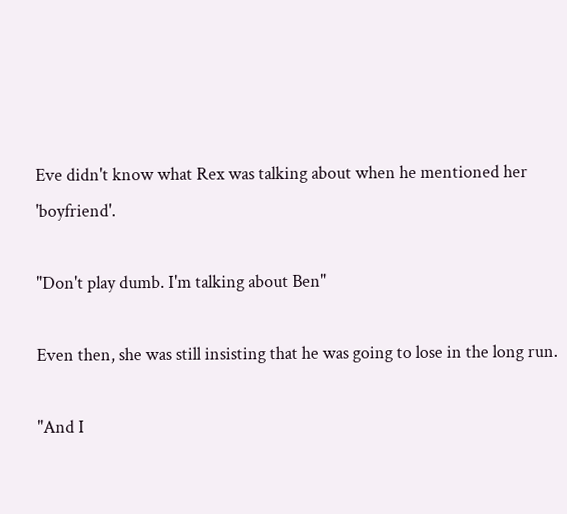Eve didn't know what Rex was talking about when he mentioned her 'boyfriend'.

"Don't play dumb. I'm talking about Ben"

Even then, she was still insisting that he was going to lose in the long run.

"And I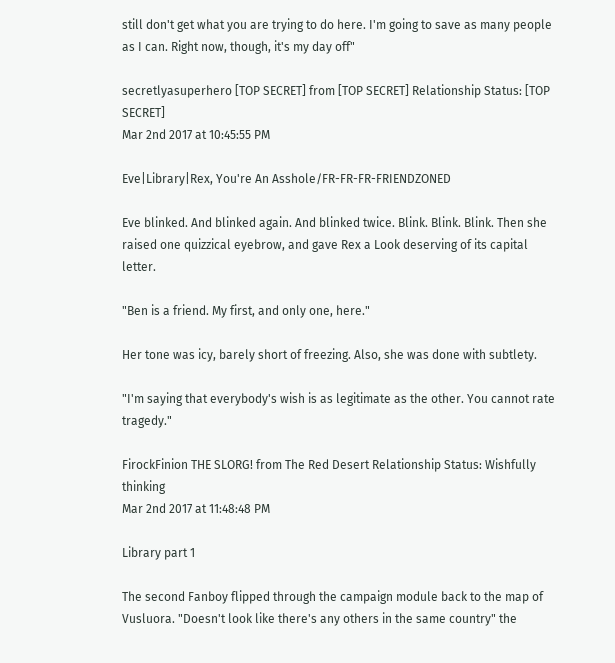still don't get what you are trying to do here. I'm going to save as many people as I can. Right now, though, it's my day off"

secretlyasuperhero [TOP SECRET] from [TOP SECRET] Relationship Status: [TOP SECRET]
Mar 2nd 2017 at 10:45:55 PM

Eve|Library|Rex, You're An Asshole/FR-FR-FR-FRIENDZONED

Eve blinked. And blinked again. And blinked twice. Blink. Blink. Blink. Then she raised one quizzical eyebrow, and gave Rex a Look deserving of its capital letter.

"Ben is a friend. My first, and only one, here."

Her tone was icy, barely short of freezing. Also, she was done with subtlety.

"I'm saying that everybody's wish is as legitimate as the other. You cannot rate tragedy."

FirockFinion THE SLORG! from The Red Desert Relationship Status: Wishfully thinking
Mar 2nd 2017 at 11:48:48 PM

Library part 1

The second Fanboy flipped through the campaign module back to the map of Vusluora. "Doesn't look like there's any others in the same country" the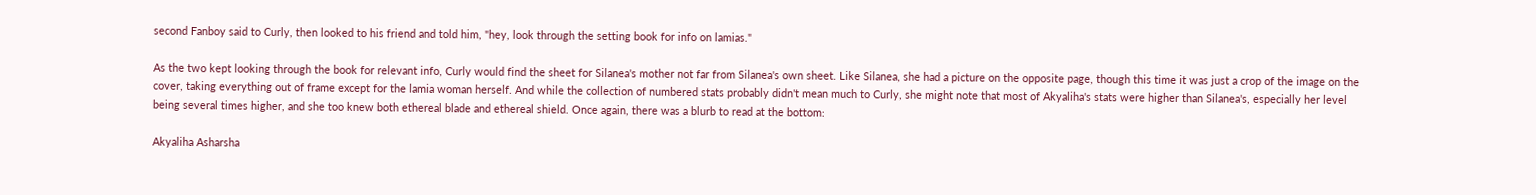second Fanboy said to Curly, then looked to his friend and told him, "hey, look through the setting book for info on lamias."

As the two kept looking through the book for relevant info, Curly would find the sheet for Silanea's mother not far from Silanea's own sheet. Like Silanea, she had a picture on the opposite page, though this time it was just a crop of the image on the cover, taking everything out of frame except for the lamia woman herself. And while the collection of numbered stats probably didn't mean much to Curly, she might note that most of Akyaliha's stats were higher than Silanea's, especially her level being several times higher, and she too knew both ethereal blade and ethereal shield. Once again, there was a blurb to read at the bottom:

Akyaliha Asharsha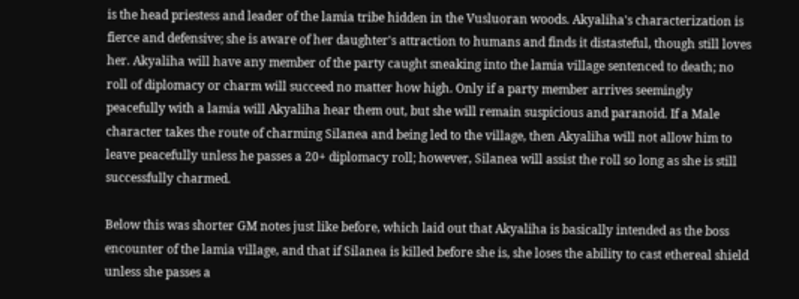is the head priestess and leader of the lamia tribe hidden in the Vusluoran woods. Akyaliha's characterization is fierce and defensive; she is aware of her daughter's attraction to humans and finds it distasteful, though still loves her. Akyaliha will have any member of the party caught sneaking into the lamia village sentenced to death; no roll of diplomacy or charm will succeed no matter how high. Only if a party member arrives seemingly peacefully with a lamia will Akyaliha hear them out, but she will remain suspicious and paranoid. If a Male character takes the route of charming Silanea and being led to the village, then Akyaliha will not allow him to leave peacefully unless he passes a 20+ diplomacy roll; however, Silanea will assist the roll so long as she is still successfully charmed.

Below this was shorter GM notes just like before, which laid out that Akyaliha is basically intended as the boss encounter of the lamia village, and that if Silanea is killed before she is, she loses the ability to cast ethereal shield unless she passes a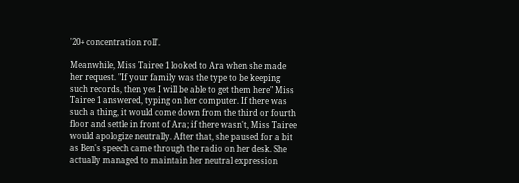'20+ concentration roll'.

Meanwhile, Miss Tairee 1 looked to Ara when she made her request. "If your family was the type to be keeping such records, then yes I will be able to get them here" Miss Tairee 1 answered, typing on her computer. If there was such a thing, it would come down from the third or fourth floor and settle in front of Ara; if there wasn't, Miss Tairee would apologize neutrally. After that, she paused for a bit as Ben's speech came through the radio on her desk. She actually managed to maintain her neutral expression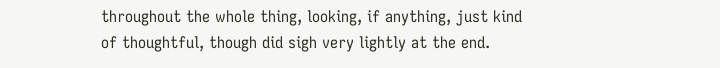throughout the whole thing, looking, if anything, just kind of thoughtful, though did sigh very lightly at the end.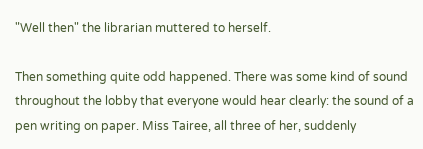"Well then" the librarian muttered to herself.

Then something quite odd happened. There was some kind of sound throughout the lobby that everyone would hear clearly: the sound of a pen writing on paper. Miss Tairee, all three of her, suddenly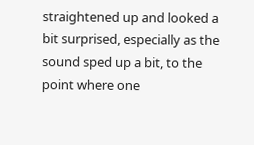straightened up and looked a bit surprised, especially as the sound sped up a bit, to the point where one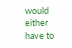would either have to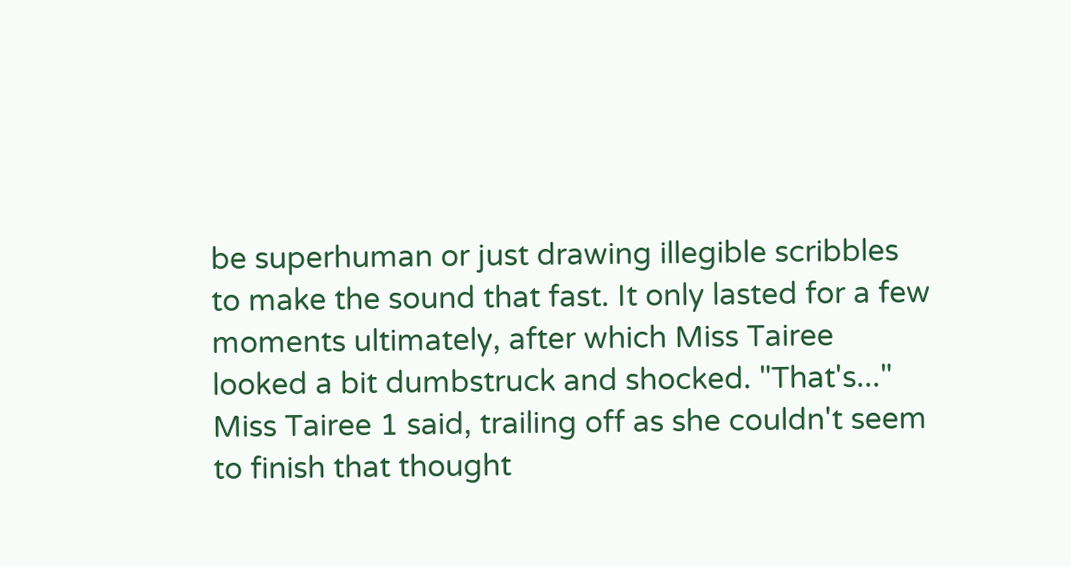be superhuman or just drawing illegible scribbles to make the sound that fast. It only lasted for a few moments ultimately, after which Miss Tairee looked a bit dumbstruck and shocked. "That's..." Miss Tairee 1 said, trailing off as she couldn't seem to finish that thought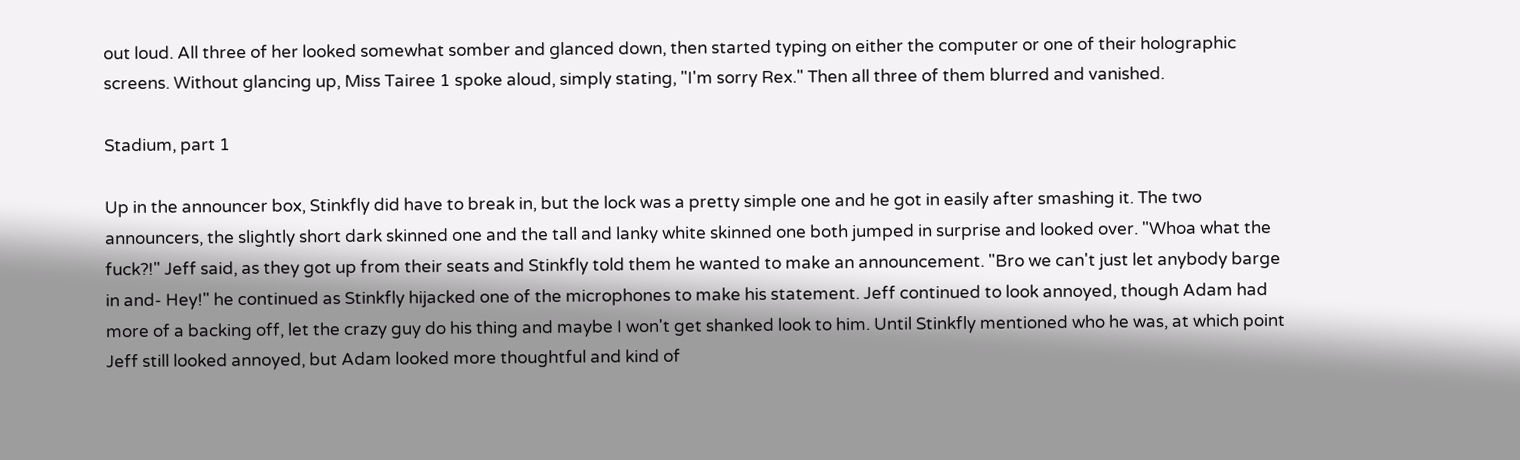out loud. All three of her looked somewhat somber and glanced down, then started typing on either the computer or one of their holographic screens. Without glancing up, Miss Tairee 1 spoke aloud, simply stating, "I'm sorry Rex." Then all three of them blurred and vanished.

Stadium, part 1

Up in the announcer box, Stinkfly did have to break in, but the lock was a pretty simple one and he got in easily after smashing it. The two announcers, the slightly short dark skinned one and the tall and lanky white skinned one both jumped in surprise and looked over. "Whoa what the fuck?!" Jeff said, as they got up from their seats and Stinkfly told them he wanted to make an announcement. "Bro we can't just let anybody barge in and- Hey!" he continued as Stinkfly hijacked one of the microphones to make his statement. Jeff continued to look annoyed, though Adam had more of a backing off, let the crazy guy do his thing and maybe I won't get shanked look to him. Until Stinkfly mentioned who he was, at which point Jeff still looked annoyed, but Adam looked more thoughtful and kind of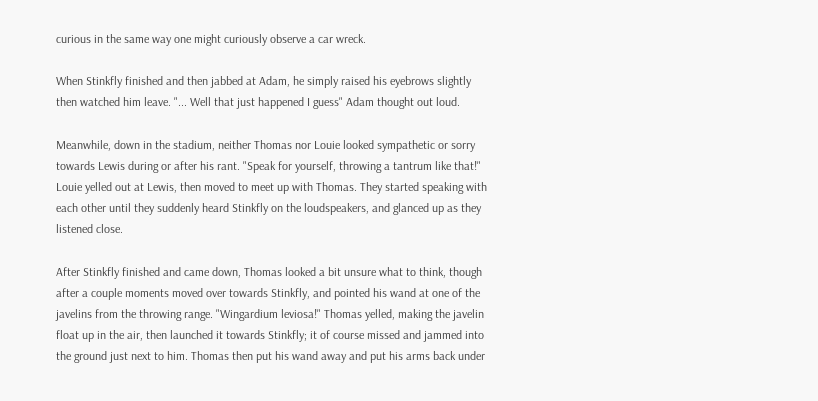curious in the same way one might curiously observe a car wreck.

When Stinkfly finished and then jabbed at Adam, he simply raised his eyebrows slightly then watched him leave. "... Well that just happened I guess" Adam thought out loud.

Meanwhile, down in the stadium, neither Thomas nor Louie looked sympathetic or sorry towards Lewis during or after his rant. "Speak for yourself, throwing a tantrum like that!" Louie yelled out at Lewis, then moved to meet up with Thomas. They started speaking with each other until they suddenly heard Stinkfly on the loudspeakers, and glanced up as they listened close.

After Stinkfly finished and came down, Thomas looked a bit unsure what to think, though after a couple moments moved over towards Stinkfly, and pointed his wand at one of the javelins from the throwing range. "Wingardium leviosa!" Thomas yelled, making the javelin float up in the air, then launched it towards Stinkfly; it of course missed and jammed into the ground just next to him. Thomas then put his wand away and put his arms back under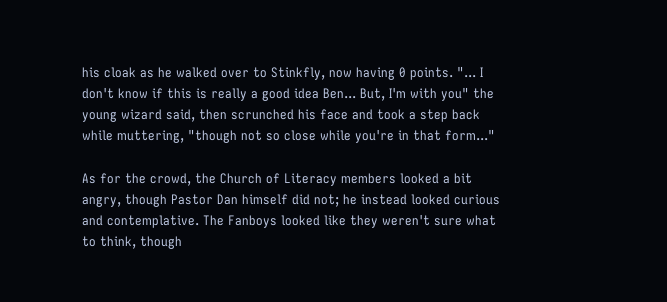his cloak as he walked over to Stinkfly, now having 0 points. "... I don't know if this is really a good idea Ben... But, I'm with you" the young wizard said, then scrunched his face and took a step back while muttering, "though not so close while you're in that form..."

As for the crowd, the Church of Literacy members looked a bit angry, though Pastor Dan himself did not; he instead looked curious and contemplative. The Fanboys looked like they weren't sure what to think, though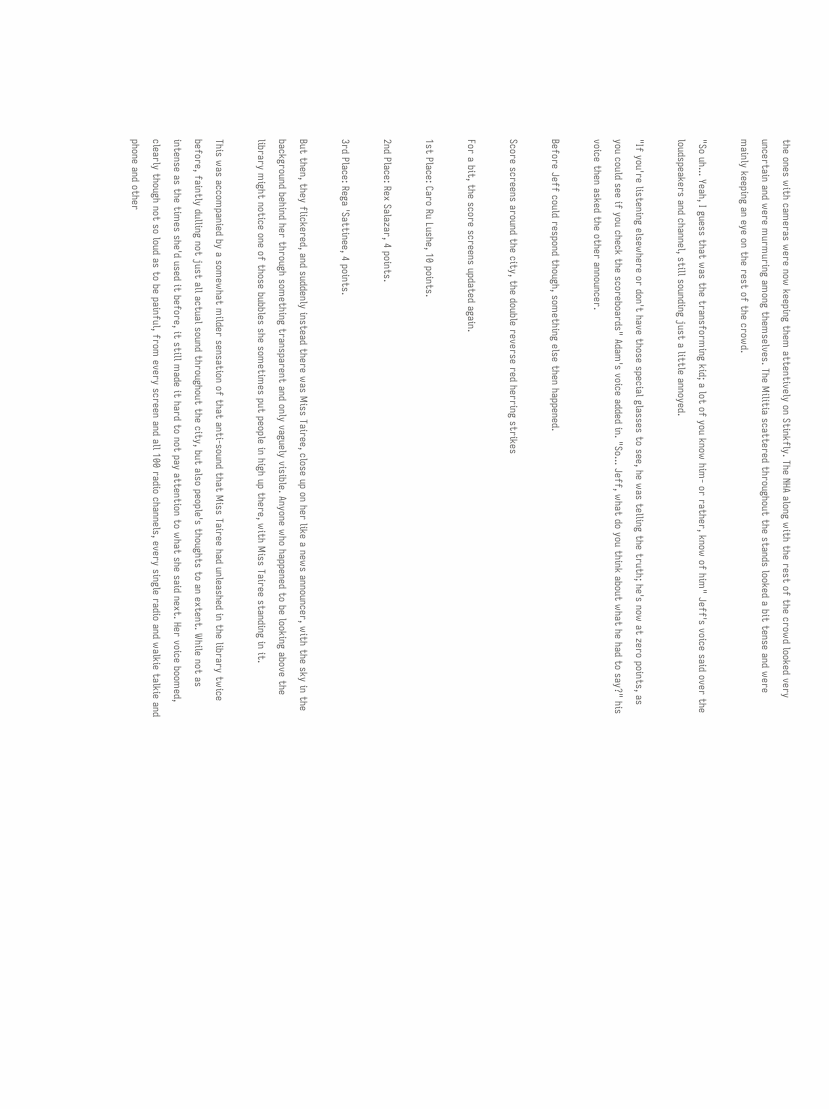the ones with cameras were now keeping them attentively on Stinkfly. The NHA along with the rest of the crowd looked very uncertain and were murmuring among themselves. The Militia scattered throughout the stands looked a bit tense and were mainly keeping an eye on the rest of the crowd.

"So uh... Yeah, I guess that was the transforming kid; a lot of you know him- or rather, know of him" Jeff's voice said over the loudspeakers and channel, still sounding just a little annoyed.

"If you're listening elsewhere or don't have those special glasses to see, he was telling the truth; he's now at zero points, as you could see if you check the scoreboards" Adam's voice added in. "So... Jeff, what do you think about what he had to say?" his voice then asked the other announcer.

Before Jeff could respond though, something else then happened.

Score screens around the city, the double reverse red herring strikes

For a bit, the score screens updated again.

1st Place: Caro Ru Lushe, 10 points.

2nd Place: Rex Salazar, 4 points.

3rd Place: Rega 'Sattinee, 4 points.

But then, they flickered, and suddenly instead there was Miss Tairee, close up on her like a news announcer, with the sky in the background behind her through something transparent and only vaguely visible. Anyone who happened to be looking above the library might notice one of those bubbles she sometimes put people in high up there, with Miss Tairee standing in it.

This was accompanied by a somewhat milder sensation of that anti-sound that Miss Tairee had unleashed in the library twice before, faintly dulling not just all actual sound throughout the city, but also people's thoughts to an extent. While not as intense as the times she'd used it before, it still made it hard to not pay attention to what she said next. Her voice boomed, clearly though not so loud as to be painful, from every screen and all 100 radio channels, every single radio and walkie talkie and phone and other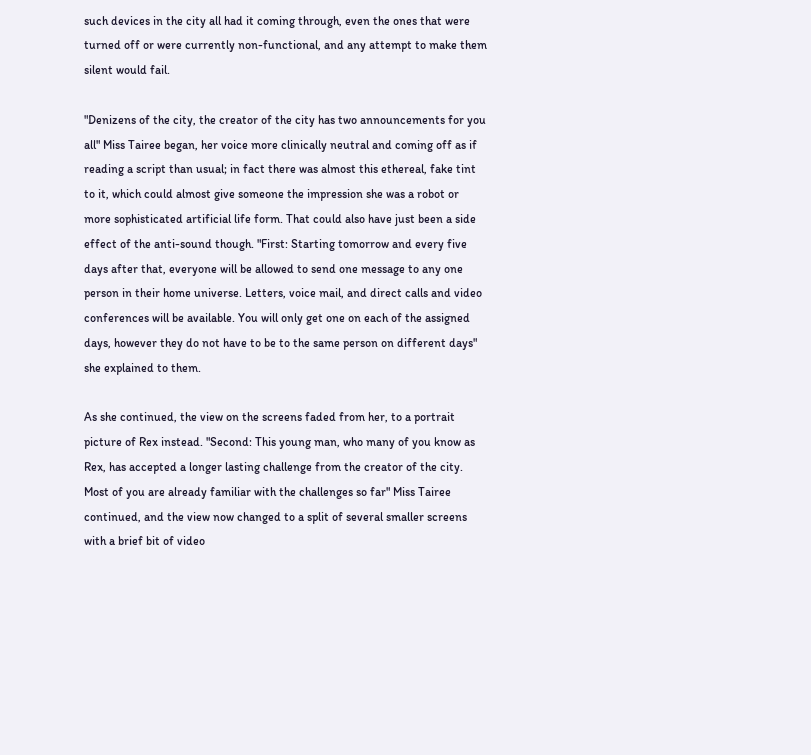such devices in the city all had it coming through, even the ones that were turned off or were currently non-functional, and any attempt to make them silent would fail.

"Denizens of the city, the creator of the city has two announcements for you all" Miss Tairee began, her voice more clinically neutral and coming off as if reading a script than usual; in fact there was almost this ethereal, fake tint to it, which could almost give someone the impression she was a robot or more sophisticated artificial life form. That could also have just been a side effect of the anti-sound though. "First: Starting tomorrow and every five days after that, everyone will be allowed to send one message to any one person in their home universe. Letters, voice mail, and direct calls and video conferences will be available. You will only get one on each of the assigned days, however they do not have to be to the same person on different days" she explained to them.

As she continued, the view on the screens faded from her, to a portrait picture of Rex instead. "Second: This young man, who many of you know as Rex, has accepted a longer lasting challenge from the creator of the city. Most of you are already familiar with the challenges so far" Miss Tairee continued, and the view now changed to a split of several smaller screens with a brief bit of video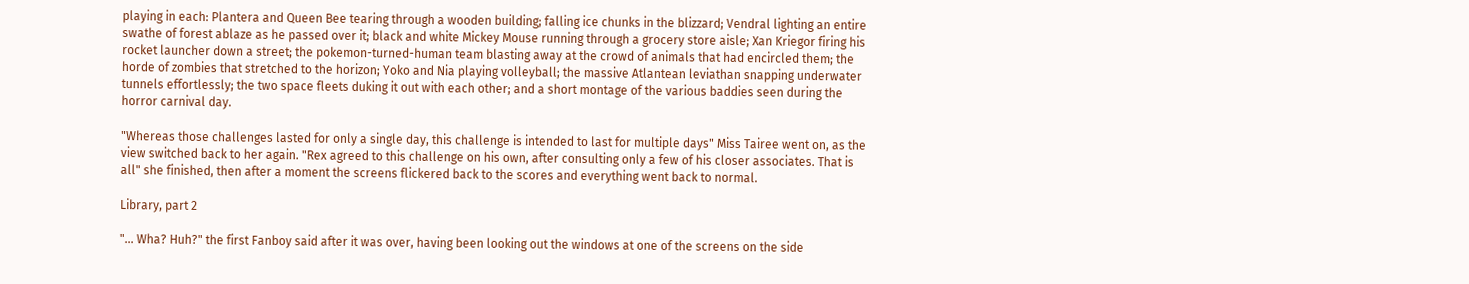playing in each: Plantera and Queen Bee tearing through a wooden building; falling ice chunks in the blizzard; Vendral lighting an entire swathe of forest ablaze as he passed over it; black and white Mickey Mouse running through a grocery store aisle; Xan Kriegor firing his rocket launcher down a street; the pokemon-turned-human team blasting away at the crowd of animals that had encircled them; the horde of zombies that stretched to the horizon; Yoko and Nia playing volleyball; the massive Atlantean leviathan snapping underwater tunnels effortlessly; the two space fleets duking it out with each other; and a short montage of the various baddies seen during the horror carnival day.

"Whereas those challenges lasted for only a single day, this challenge is intended to last for multiple days" Miss Tairee went on, as the view switched back to her again. "Rex agreed to this challenge on his own, after consulting only a few of his closer associates. That is all" she finished, then after a moment the screens flickered back to the scores and everything went back to normal.

Library, part 2

"... Wha? Huh?" the first Fanboy said after it was over, having been looking out the windows at one of the screens on the side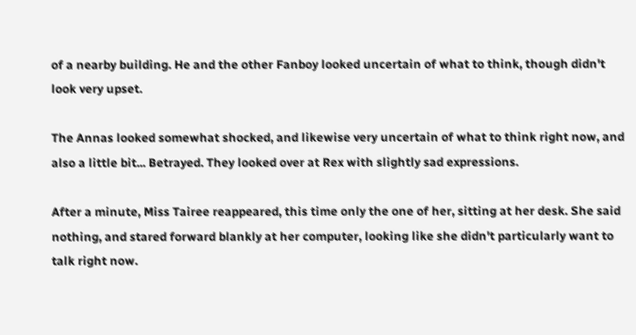of a nearby building. He and the other Fanboy looked uncertain of what to think, though didn't look very upset.

The Annas looked somewhat shocked, and likewise very uncertain of what to think right now, and also a little bit... Betrayed. They looked over at Rex with slightly sad expressions.

After a minute, Miss Tairee reappeared, this time only the one of her, sitting at her desk. She said nothing, and stared forward blankly at her computer, looking like she didn't particularly want to talk right now.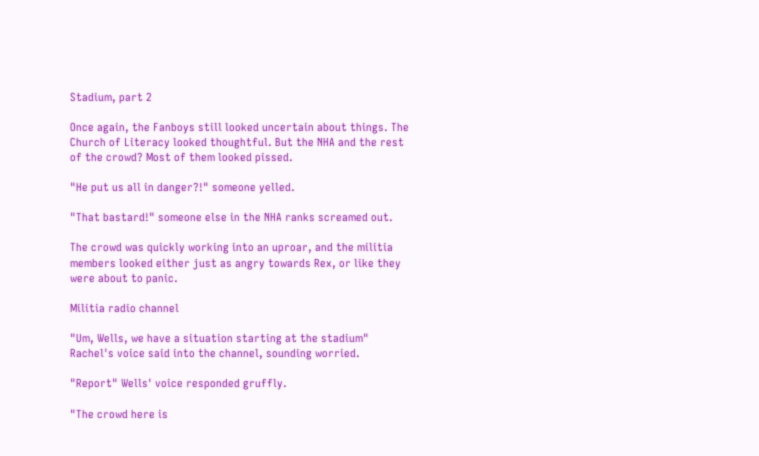Stadium, part 2

Once again, the Fanboys still looked uncertain about things. The Church of Literacy looked thoughtful. But the NHA and the rest of the crowd? Most of them looked pissed.

"He put us all in danger?!" someone yelled.

"That bastard!" someone else in the NHA ranks screamed out.

The crowd was quickly working into an uproar, and the militia members looked either just as angry towards Rex, or like they were about to panic.

Militia radio channel

"Um, Wells, we have a situation starting at the stadium" Rachel's voice said into the channel, sounding worried.

"Report" Wells' voice responded gruffly.

"The crowd here is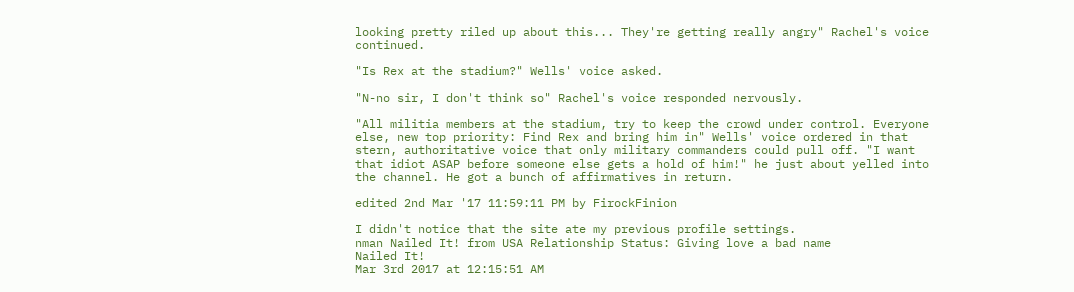looking pretty riled up about this... They're getting really angry" Rachel's voice continued.

"Is Rex at the stadium?" Wells' voice asked.

"N-no sir, I don't think so" Rachel's voice responded nervously.

"All militia members at the stadium, try to keep the crowd under control. Everyone else, new top priority: Find Rex and bring him in" Wells' voice ordered in that stern, authoritative voice that only military commanders could pull off. "I want that idiot ASAP before someone else gets a hold of him!" he just about yelled into the channel. He got a bunch of affirmatives in return.

edited 2nd Mar '17 11:59:11 PM by FirockFinion

I didn't notice that the site ate my previous profile settings.
nman Nailed It! from USA Relationship Status: Giving love a bad name
Nailed It!
Mar 3rd 2017 at 12:15:51 AM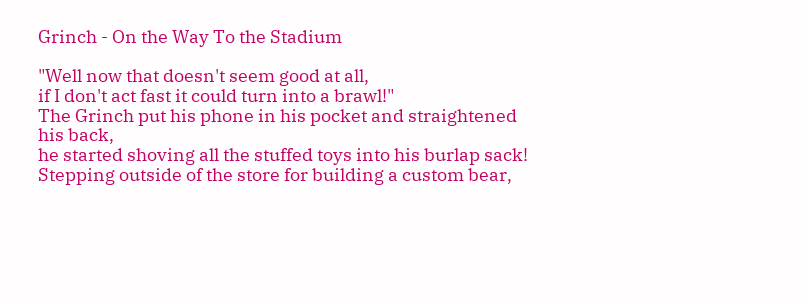Grinch - On the Way To the Stadium

"Well now that doesn't seem good at all,
if I don't act fast it could turn into a brawl!"
The Grinch put his phone in his pocket and straightened his back,
he started shoving all the stuffed toys into his burlap sack!
Stepping outside of the store for building a custom bear,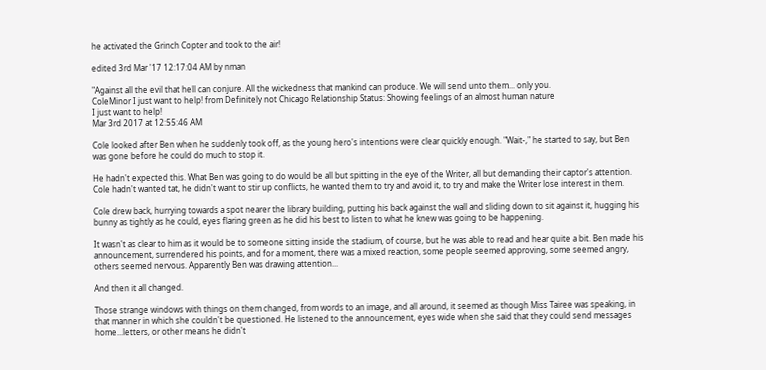he activated the Grinch Copter and took to the air!

edited 3rd Mar '17 12:17:04 AM by nman

"Against all the evil that hell can conjure. All the wickedness that mankind can produce. We will send unto them... only you.
ColeMinor I just want to help! from Definitely not Chicago Relationship Status: Showing feelings of an almost human nature
I just want to help!
Mar 3rd 2017 at 12:55:46 AM

Cole looked after Ben when he suddenly took off, as the young hero's intentions were clear quickly enough. "Wait-," he started to say, but Ben was gone before he could do much to stop it.

He hadn't expected this. What Ben was going to do would be all but spitting in the eye of the Writer, all but demanding their captor's attention. Cole hadn't wanted tat, he didn't want to stir up conflicts, he wanted them to try and avoid it, to try and make the Writer lose interest in them.

Cole drew back, hurrying towards a spot nearer the library building, putting his back against the wall and sliding down to sit against it, hugging his bunny as tightly as he could, eyes flaring green as he did his best to listen to what he knew was going to be happening.

It wasn't as clear to him as it would be to someone sitting inside the stadium, of course, but he was able to read and hear quite a bit. Ben made his announcement, surrendered his points, and for a moment, there was a mixed reaction, some people seemed approving, some seemed angry, others seemed nervous. Apparently Ben was drawing attention...

And then it all changed.

Those strange windows with things on them changed, from words to an image, and all around, it seemed as though Miss Tairee was speaking, in that manner in which she couldn't be questioned. He listened to the announcement, eyes wide when she said that they could send messages home...letters, or other means he didn't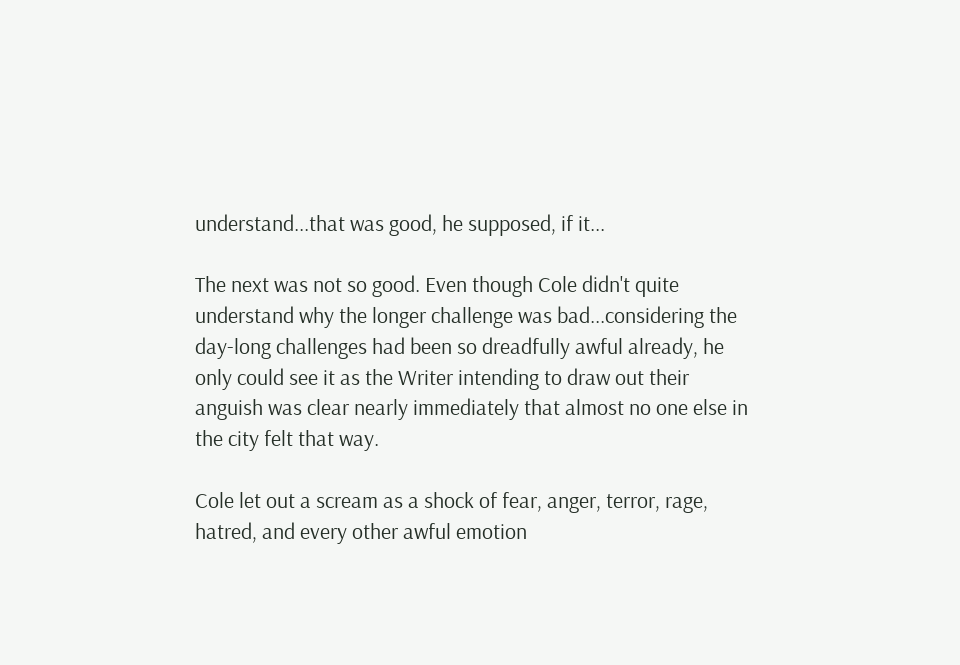understand...that was good, he supposed, if it...

The next was not so good. Even though Cole didn't quite understand why the longer challenge was bad...considering the day-long challenges had been so dreadfully awful already, he only could see it as the Writer intending to draw out their anguish was clear nearly immediately that almost no one else in the city felt that way.

Cole let out a scream as a shock of fear, anger, terror, rage, hatred, and every other awful emotion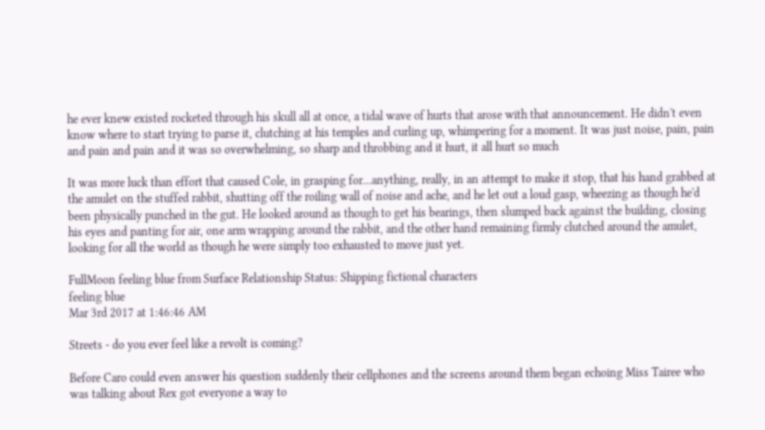he ever knew existed rocketed through his skull all at once, a tidal wave of hurts that arose with that announcement. He didn't even know where to start trying to parse it, clutching at his temples and curling up, whimpering for a moment. It was just noise, pain, pain and pain and pain and it was so overwhelming, so sharp and throbbing and it hurt, it all hurt so much

It was more luck than effort that caused Cole, in grasping for...anything, really, in an attempt to make it stop, that his hand grabbed at the amulet on the stuffed rabbit, shutting off the roiling wall of noise and ache, and he let out a loud gasp, wheezing as though he'd been physically punched in the gut. He looked around as though to get his bearings, then slumped back against the building, closing his eyes and panting for air, one arm wrapping around the rabbit, and the other hand remaining firmly clutched around the amulet, looking for all the world as though he were simply too exhausted to move just yet.

FullMoon feeling blue from Surface Relationship Status: Shipping fictional characters
feeling blue
Mar 3rd 2017 at 1:46:46 AM

Streets - do you ever feel like a revolt is coming?

Before Caro could even answer his question suddenly their cellphones and the screens around them began echoing Miss Tairee who was talking about Rex got everyone a way to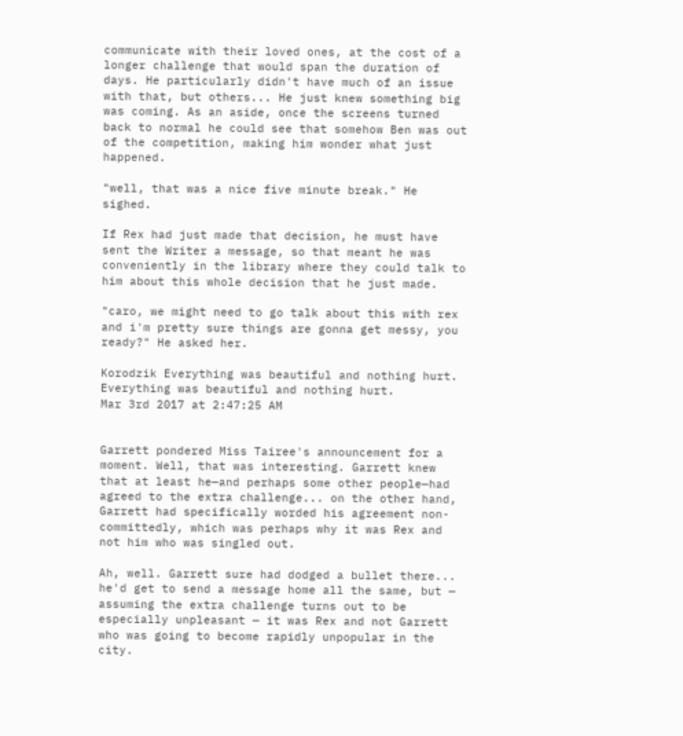communicate with their loved ones, at the cost of a longer challenge that would span the duration of days. He particularly didn't have much of an issue with that, but others... He just knew something big was coming. As an aside, once the screens turned back to normal he could see that somehow Ben was out of the competition, making him wonder what just happened.

"well, that was a nice five minute break." He sighed.

If Rex had just made that decision, he must have sent the Writer a message, so that meant he was conveniently in the library where they could talk to him about this whole decision that he just made.

"caro, we might need to go talk about this with rex and i'm pretty sure things are gonna get messy, you ready?" He asked her.

Korodzik Everything was beautiful and nothing hurt.
Everything was beautiful and nothing hurt.
Mar 3rd 2017 at 2:47:25 AM


Garrett pondered Miss Tairee's announcement for a moment. Well, that was interesting. Garrett knew that at least he—and perhaps some other people—had agreed to the extra challenge... on the other hand, Garrett had specifically worded his agreement non-committedly, which was perhaps why it was Rex and not him who was singled out.

Ah, well. Garrett sure had dodged a bullet there... he'd get to send a message home all the same, but — assuming the extra challenge turns out to be especially unpleasant — it was Rex and not Garrett who was going to become rapidly unpopular in the city.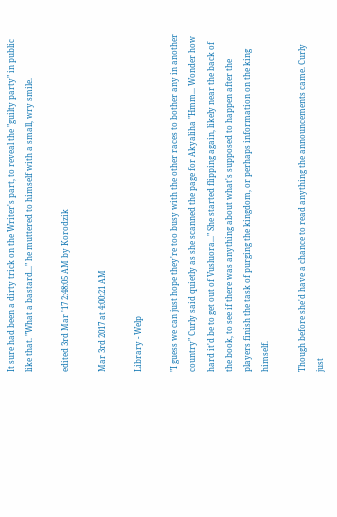It sure had been a dirty trick on the Writer's part, to reveal the "guilty party" in public like that. "What a bastard..." he muttered to himself with a small, wry smile.

edited 3rd Mar '17 2:48:05 AM by Korodzik

Mar 3rd 2017 at 4:00:21 AM

Library - Welp

"I guess we can just hope they're too busy with the other races to bother any in another country" Curly said quietly as she scanned the page for Akyaliha "Hmm... Wonder how hard it'd be to get out of Vusluora..." She started flipping again, likely near the back of the book, to see if there was anything about what's supposed to happen after the players finish the task of purging the kingdom, or perhaps information on the king himself.

Though before she'd have a chance to read anything the announcements came. Curly just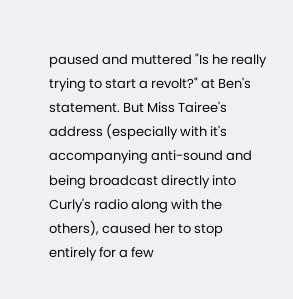paused and muttered "Is he really trying to start a revolt?" at Ben's statement. But Miss Tairee's address (especially with it's accompanying anti-sound and being broadcast directly into Curly's radio along with the others), caused her to stop entirely for a few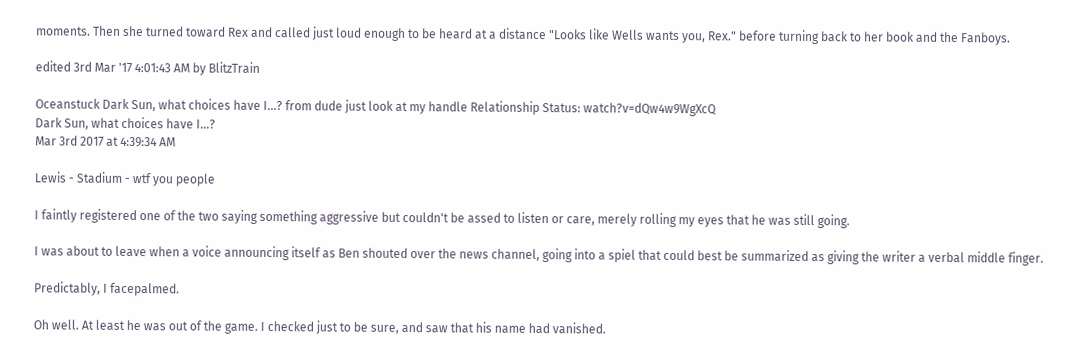moments. Then she turned toward Rex and called just loud enough to be heard at a distance "Looks like Wells wants you, Rex." before turning back to her book and the Fanboys.

edited 3rd Mar '17 4:01:43 AM by BlitzTrain

Oceanstuck Dark Sun, what choices have I...? from dude just look at my handle Relationship Status: watch?v=dQw4w9WgXcQ
Dark Sun, what choices have I...?
Mar 3rd 2017 at 4:39:34 AM

Lewis - Stadium - wtf you people

I faintly registered one of the two saying something aggressive but couldn't be assed to listen or care, merely rolling my eyes that he was still going.

I was about to leave when a voice announcing itself as Ben shouted over the news channel, going into a spiel that could best be summarized as giving the writer a verbal middle finger.

Predictably, I facepalmed.

Oh well. At least he was out of the game. I checked just to be sure, and saw that his name had vanished.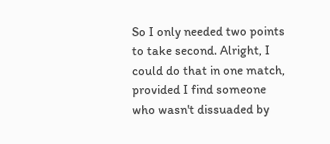So I only needed two points to take second. Alright, I could do that in one match, provided I find someone who wasn't dissuaded by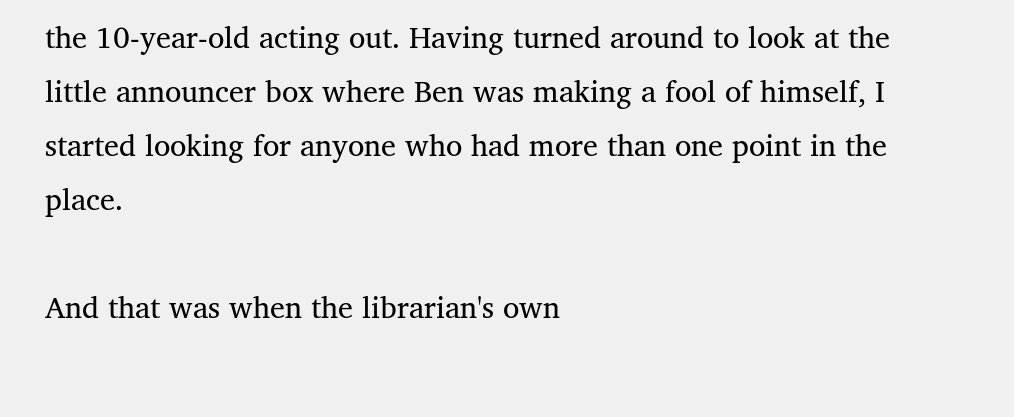the 10-year-old acting out. Having turned around to look at the little announcer box where Ben was making a fool of himself, I started looking for anyone who had more than one point in the place.

And that was when the librarian's own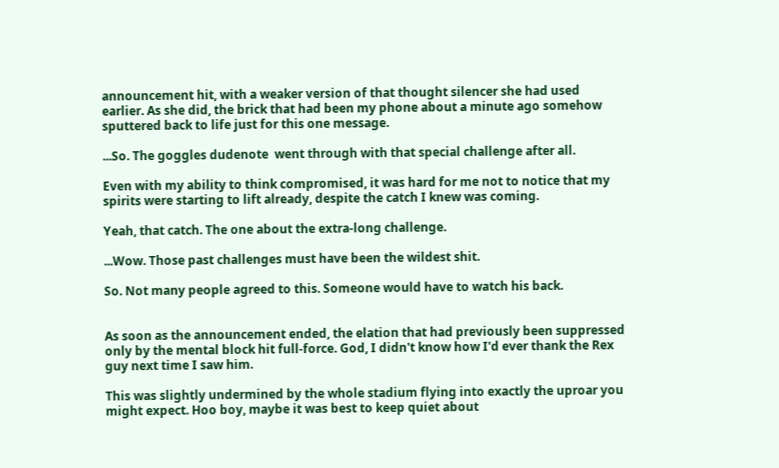announcement hit, with a weaker version of that thought silencer she had used earlier. As she did, the brick that had been my phone about a minute ago somehow sputtered back to life just for this one message.

...So. The goggles dudenote  went through with that special challenge after all.

Even with my ability to think compromised, it was hard for me not to notice that my spirits were starting to lift already, despite the catch I knew was coming.

Yeah, that catch. The one about the extra-long challenge.

...Wow. Those past challenges must have been the wildest shit.

So. Not many people agreed to this. Someone would have to watch his back.


As soon as the announcement ended, the elation that had previously been suppressed only by the mental block hit full-force. God, I didn't know how I'd ever thank the Rex guy next time I saw him.

This was slightly undermined by the whole stadium flying into exactly the uproar you might expect. Hoo boy, maybe it was best to keep quiet about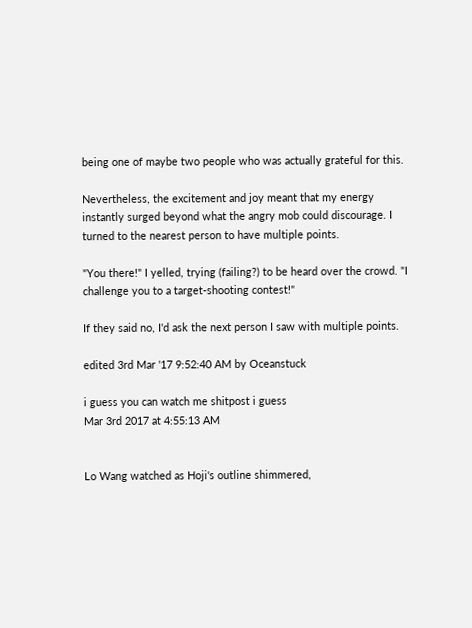being one of maybe two people who was actually grateful for this.

Nevertheless, the excitement and joy meant that my energy instantly surged beyond what the angry mob could discourage. I turned to the nearest person to have multiple points.

"You there!" I yelled, trying (failing?) to be heard over the crowd. "I challenge you to a target-shooting contest!"

If they said no, I'd ask the next person I saw with multiple points.

edited 3rd Mar '17 9:52:40 AM by Oceanstuck

i guess you can watch me shitpost i guess
Mar 3rd 2017 at 4:55:13 AM


Lo Wang watched as Hoji's outline shimmered,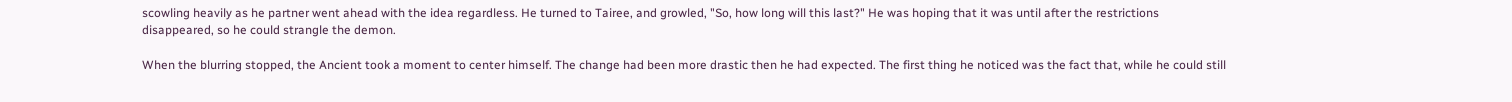scowling heavily as he partner went ahead with the idea regardless. He turned to Tairee, and growled, "So, how long will this last?" He was hoping that it was until after the restrictions disappeared, so he could strangle the demon.

When the blurring stopped, the Ancient took a moment to center himself. The change had been more drastic then he had expected. The first thing he noticed was the fact that, while he could still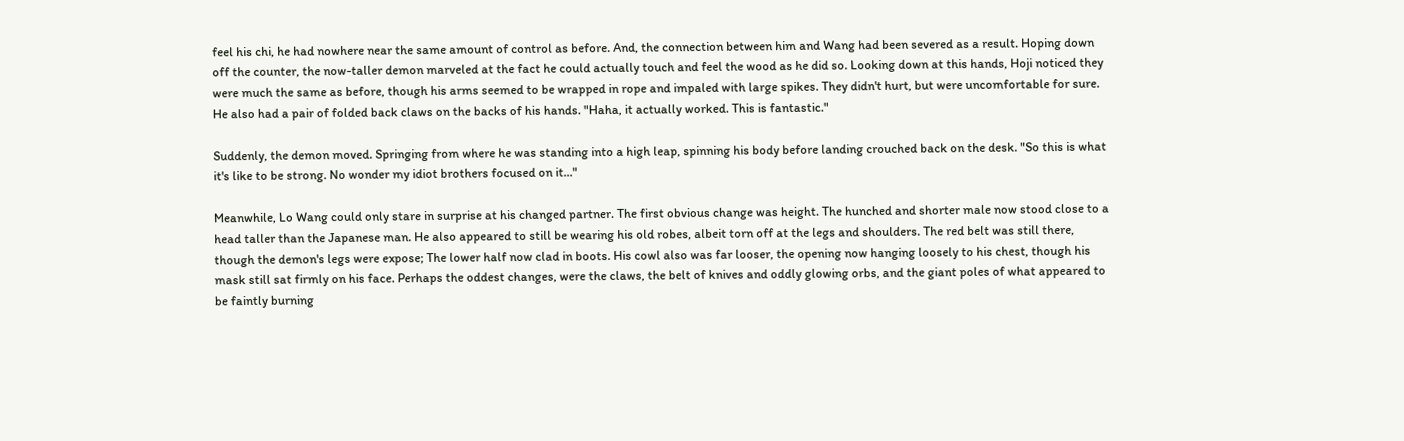feel his chi, he had nowhere near the same amount of control as before. And, the connection between him and Wang had been severed as a result. Hoping down off the counter, the now-taller demon marveled at the fact he could actually touch and feel the wood as he did so. Looking down at this hands, Hoji noticed they were much the same as before, though his arms seemed to be wrapped in rope and impaled with large spikes. They didn't hurt, but were uncomfortable for sure. He also had a pair of folded back claws on the backs of his hands. "Haha, it actually worked. This is fantastic."

Suddenly, the demon moved. Springing from where he was standing into a high leap, spinning his body before landing crouched back on the desk. "So this is what it's like to be strong. No wonder my idiot brothers focused on it..."

Meanwhile, Lo Wang could only stare in surprise at his changed partner. The first obvious change was height. The hunched and shorter male now stood close to a head taller than the Japanese man. He also appeared to still be wearing his old robes, albeit torn off at the legs and shoulders. The red belt was still there, though the demon's legs were expose; The lower half now clad in boots. His cowl also was far looser, the opening now hanging loosely to his chest, though his mask still sat firmly on his face. Perhaps the oddest changes, were the claws, the belt of knives and oddly glowing orbs, and the giant poles of what appeared to be faintly burning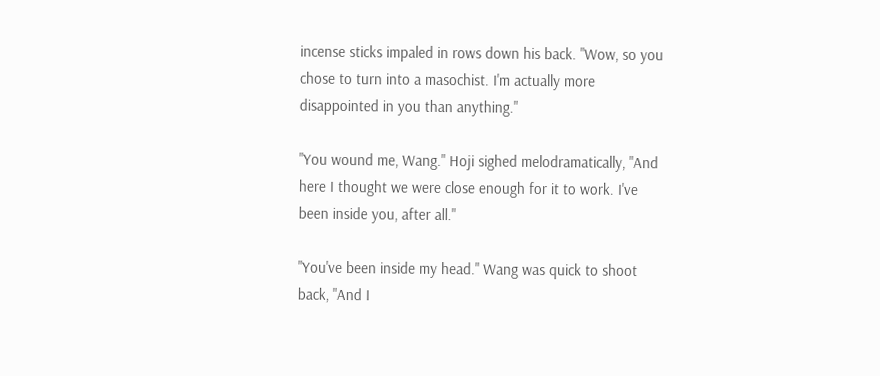incense sticks impaled in rows down his back. "Wow, so you chose to turn into a masochist. I'm actually more disappointed in you than anything."

"You wound me, Wang." Hoji sighed melodramatically, "And here I thought we were close enough for it to work. I've been inside you, after all."

"You've been inside my head." Wang was quick to shoot back, "And I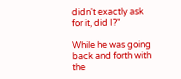didn't exactly ask for it, did I?"

While he was going back and forth with the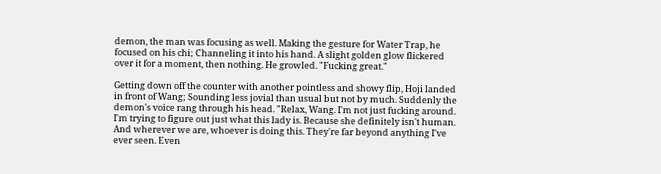demon, the man was focusing as well. Making the gesture for Water Trap, he focused on his chi; Channeling it into his hand. A slight golden glow flickered over it for a moment, then nothing. He growled. "Fucking great."

Getting down off the counter with another pointless and showy flip, Hoji landed in front of Wang; Sounding less jovial than usual but not by much. Suddenly the demon's voice rang through his head. "Relax, Wang. I'm not just fucking around. I'm trying to figure out just what this lady is. Because she definitely isn't human. And wherever we are, whoever is doing this. They're far beyond anything I've ever seen. Even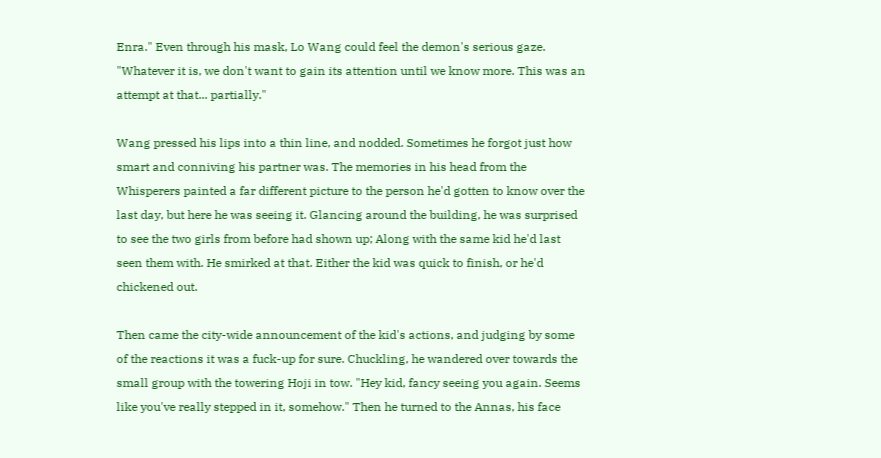Enra." Even through his mask, Lo Wang could feel the demon's serious gaze. "Whatever it is, we don't want to gain its attention until we know more. This was an attempt at that... partially."

Wang pressed his lips into a thin line, and nodded. Sometimes he forgot just how smart and conniving his partner was. The memories in his head from the Whisperers painted a far different picture to the person he'd gotten to know over the last day, but here he was seeing it. Glancing around the building, he was surprised to see the two girls from before had shown up; Along with the same kid he'd last seen them with. He smirked at that. Either the kid was quick to finish, or he'd chickened out.

Then came the city-wide announcement of the kid's actions, and judging by some of the reactions it was a fuck-up for sure. Chuckling, he wandered over towards the small group with the towering Hoji in tow. "Hey kid, fancy seeing you again. Seems like you've really stepped in it, somehow." Then he turned to the Annas, his face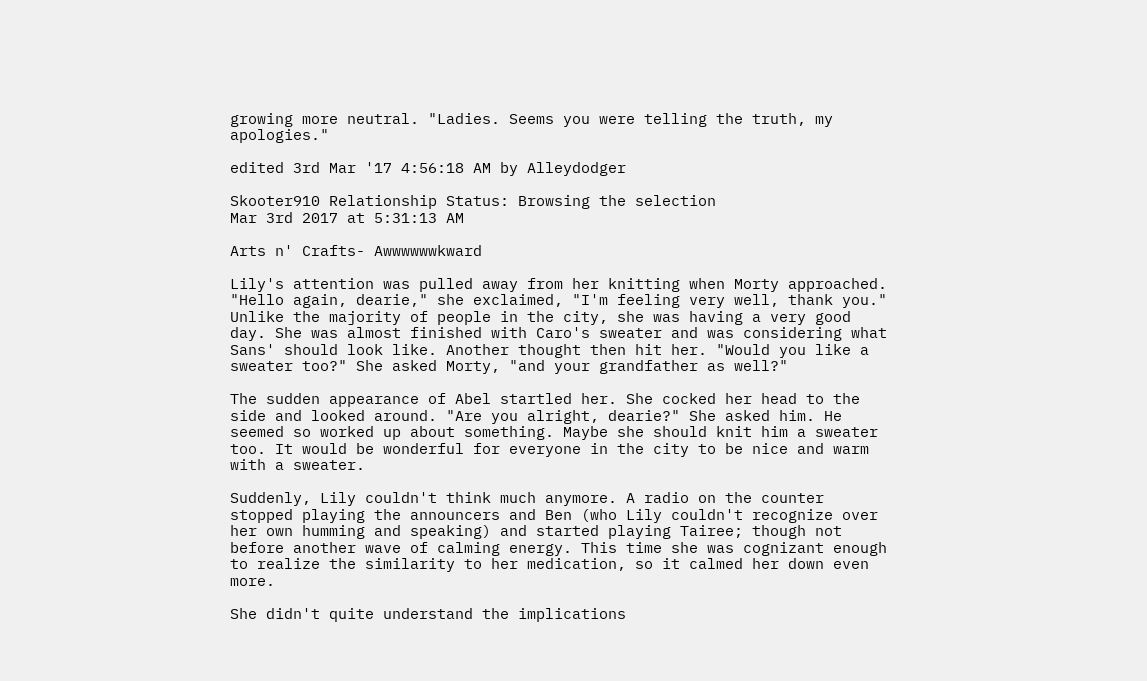growing more neutral. "Ladies. Seems you were telling the truth, my apologies."

edited 3rd Mar '17 4:56:18 AM by Alleydodger

Skooter910 Relationship Status: Browsing the selection
Mar 3rd 2017 at 5:31:13 AM

Arts n' Crafts- Awwwwwwkward

Lily's attention was pulled away from her knitting when Morty approached. "Hello again, dearie," she exclaimed, "I'm feeling very well, thank you." Unlike the majority of people in the city, she was having a very good day. She was almost finished with Caro's sweater and was considering what Sans' should look like. Another thought then hit her. "Would you like a sweater too?" She asked Morty, "and your grandfather as well?"

The sudden appearance of Abel startled her. She cocked her head to the side and looked around. "Are you alright, dearie?" She asked him. He seemed so worked up about something. Maybe she should knit him a sweater too. It would be wonderful for everyone in the city to be nice and warm with a sweater.

Suddenly, Lily couldn't think much anymore. A radio on the counter stopped playing the announcers and Ben (who Lily couldn't recognize over her own humming and speaking) and started playing Tairee; though not before another wave of calming energy. This time she was cognizant enough to realize the similarity to her medication, so it calmed her down even more.

She didn't quite understand the implications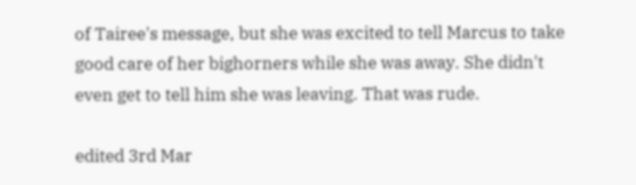of Tairee's message, but she was excited to tell Marcus to take good care of her bighorners while she was away. She didn't even get to tell him she was leaving. That was rude.

edited 3rd Mar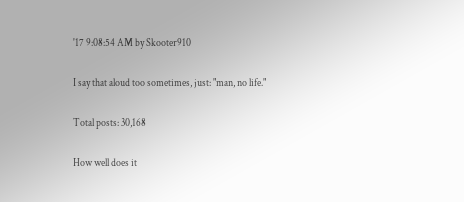'17 9:08:54 AM by Skooter910

I say that aloud too sometimes, just: "man, no life."

Total posts: 30,168

How well does it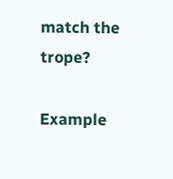match the trope?

Example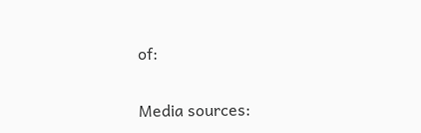of:


Media sources: